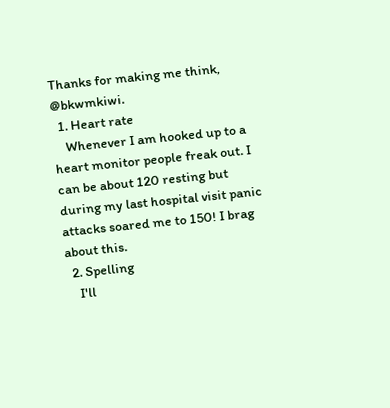Thanks for making me think, @bkwmkiwi.
  1. Heart rate
    Whenever I am hooked up to a heart monitor people freak out. I can be about 120 resting but during my last hospital visit panic attacks soared me to 150! I brag about this.
  2. Spelling
    I'll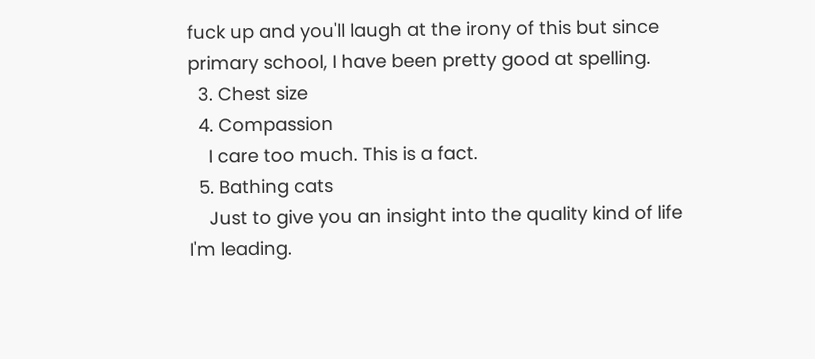fuck up and you'll laugh at the irony of this but since primary school, I have been pretty good at spelling.
  3. Chest size
  4. Compassion
    I care too much. This is a fact.
  5. Bathing cats
    Just to give you an insight into the quality kind of life I'm leading.